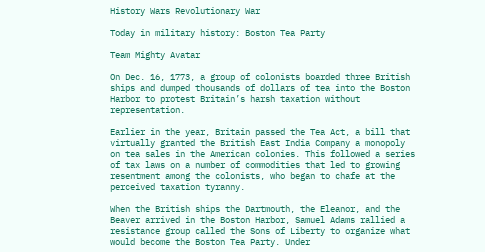History Wars Revolutionary War

Today in military history: Boston Tea Party

Team Mighty Avatar

On Dec. 16, 1773, a group of colonists boarded three British ships and dumped thousands of dollars of tea into the Boston Harbor to protest Britain’s harsh taxation without representation.

Earlier in the year, Britain passed the Tea Act, a bill that virtually granted the British East India Company a monopoly on tea sales in the American colonies. This followed a series of tax laws on a number of commodities that led to growing resentment among the colonists, who began to chafe at the perceived taxation tyranny.

When the British ships the Dartmouth, the Eleanor, and the Beaver arrived in the Boston Harbor, Samuel Adams rallied a resistance group called the Sons of Liberty to organize what would become the Boston Tea Party. Under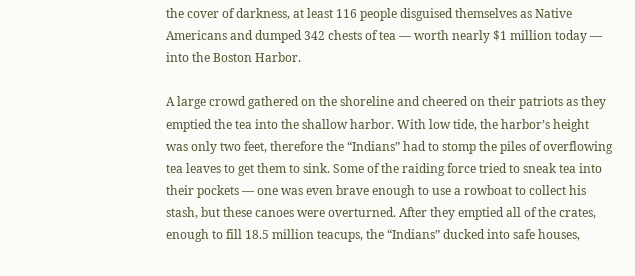the cover of darkness, at least 116 people disguised themselves as Native Americans and dumped 342 chests of tea — worth nearly $1 million today — into the Boston Harbor.

A large crowd gathered on the shoreline and cheered on their patriots as they emptied the tea into the shallow harbor. With low tide, the harbor’s height was only two feet, therefore the “Indians” had to stomp the piles of overflowing tea leaves to get them to sink. Some of the raiding force tried to sneak tea into their pockets — one was even brave enough to use a rowboat to collect his stash, but these canoes were overturned. After they emptied all of the crates, enough to fill 18.5 million teacups, the “Indians” ducked into safe houses,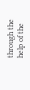through the help of the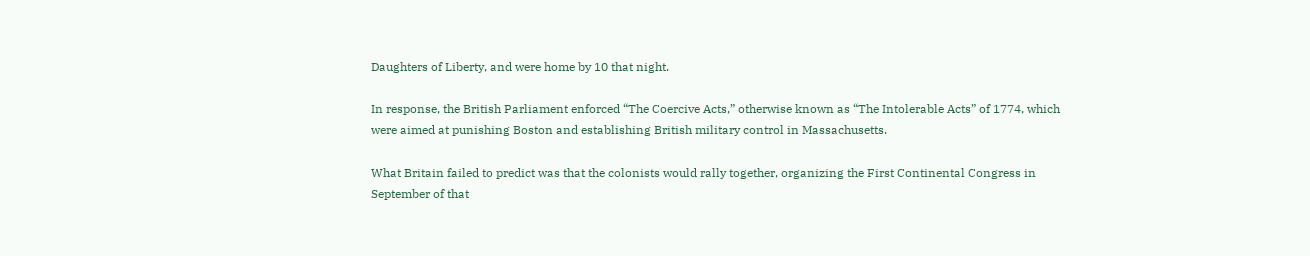Daughters of Liberty, and were home by 10 that night.

In response, the British Parliament enforced “The Coercive Acts,” otherwise known as “The Intolerable Acts” of 1774, which were aimed at punishing Boston and establishing British military control in Massachusetts.

What Britain failed to predict was that the colonists would rally together, organizing the First Continental Congress in September of that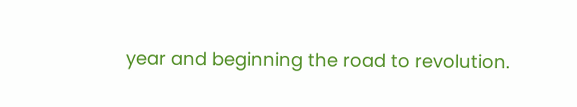year and beginning the road to revolution.